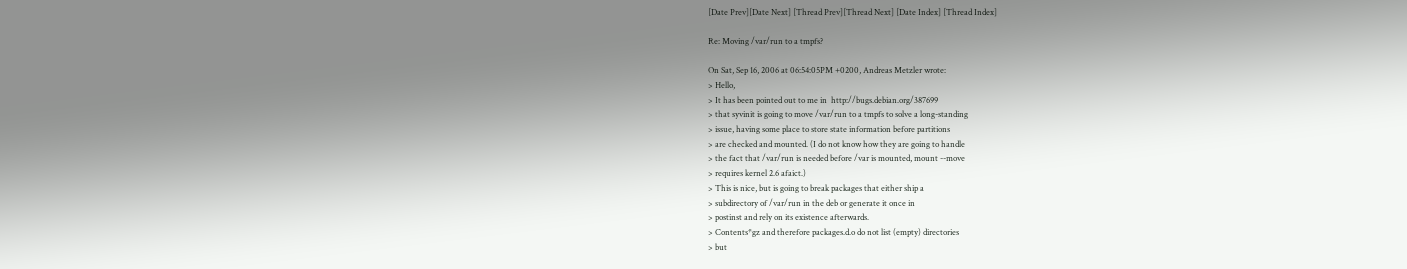[Date Prev][Date Next] [Thread Prev][Thread Next] [Date Index] [Thread Index]

Re: Moving /var/run to a tmpfs?

On Sat, Sep 16, 2006 at 06:54:05PM +0200, Andreas Metzler wrote:
> Hello,
> It has been pointed out to me in  http://bugs.debian.org/387699
> that syvinit is going to move /var/run to a tmpfs to solve a long-standing
> issue, having some place to store state information before partitions
> are checked and mounted. (I do not know how they are going to handle
> the fact that /var/run is needed before /var is mounted, mount --move
> requires kernel 2.6 afaict.)
> This is nice, but is going to break packages that either ship a
> subdirectory of /var/run in the deb or generate it once in
> postinst and rely on its existence afterwards.
> Contents*gz and therefore packages.d.o do not list (empty) directories
> but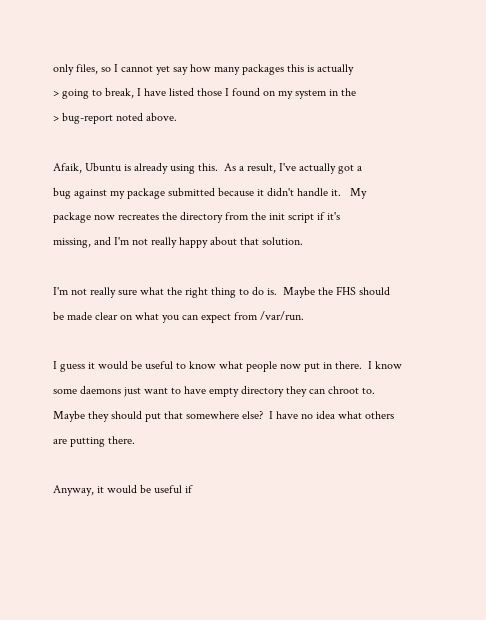only files, so I cannot yet say how many packages this is actually
> going to break, I have listed those I found on my system in the
> bug-report noted above.

Afaik, Ubuntu is already using this.  As a result, I've actually got a
bug against my package submitted because it didn't handle it.   My
package now recreates the directory from the init script if it's
missing, and I'm not really happy about that solution.

I'm not really sure what the right thing to do is.  Maybe the FHS should
be made clear on what you can expect from /var/run.

I guess it would be useful to know what people now put in there.  I know
some daemons just want to have empty directory they can chroot to.
Maybe they should put that somewhere else?  I have no idea what others
are putting there.

Anyway, it would be useful if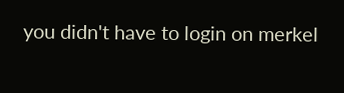you didn't have to login on merkel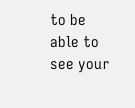to be
able to see your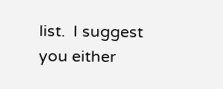list.  I suggest you either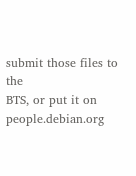submit those files to the
BTS, or put it on people.debian.org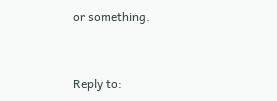or something.


Reply to: